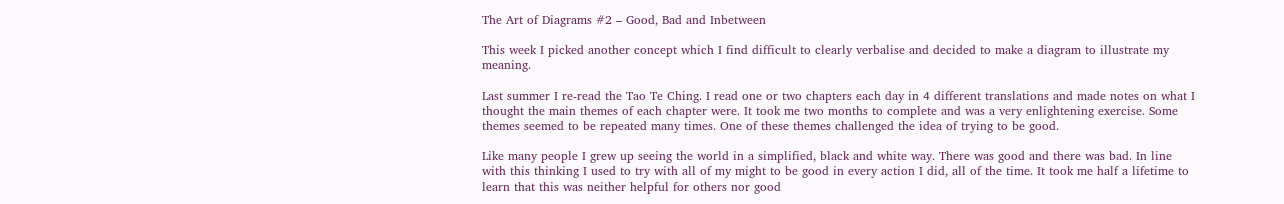The Art of Diagrams #2 – Good, Bad and Inbetween

This week I picked another concept which I find difficult to clearly verbalise and decided to make a diagram to illustrate my meaning.

Last summer I re-read the Tao Te Ching. I read one or two chapters each day in 4 different translations and made notes on what I thought the main themes of each chapter were. It took me two months to complete and was a very enlightening exercise. Some themes seemed to be repeated many times. One of these themes challenged the idea of trying to be good.

Like many people I grew up seeing the world in a simplified, black and white way. There was good and there was bad. In line with this thinking I used to try with all of my might to be good in every action I did, all of the time. It took me half a lifetime to learn that this was neither helpful for others nor good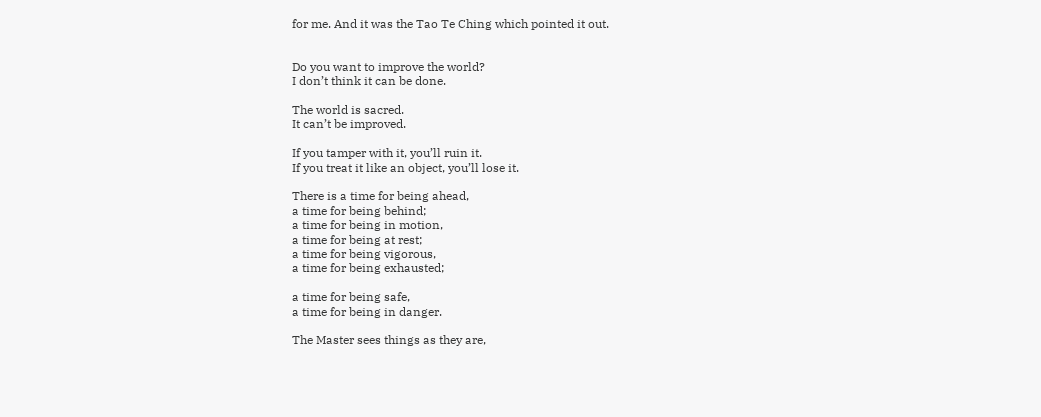for me. And it was the Tao Te Ching which pointed it out.


Do you want to improve the world?
I don’t think it can be done.

The world is sacred.
It can’t be improved.

If you tamper with it, you’ll ruin it.
If you treat it like an object, you’ll lose it.

There is a time for being ahead,
a time for being behind;
a time for being in motion,
a time for being at rest;
a time for being vigorous,
a time for being exhausted;

a time for being safe,
a time for being in danger.

The Master sees things as they are,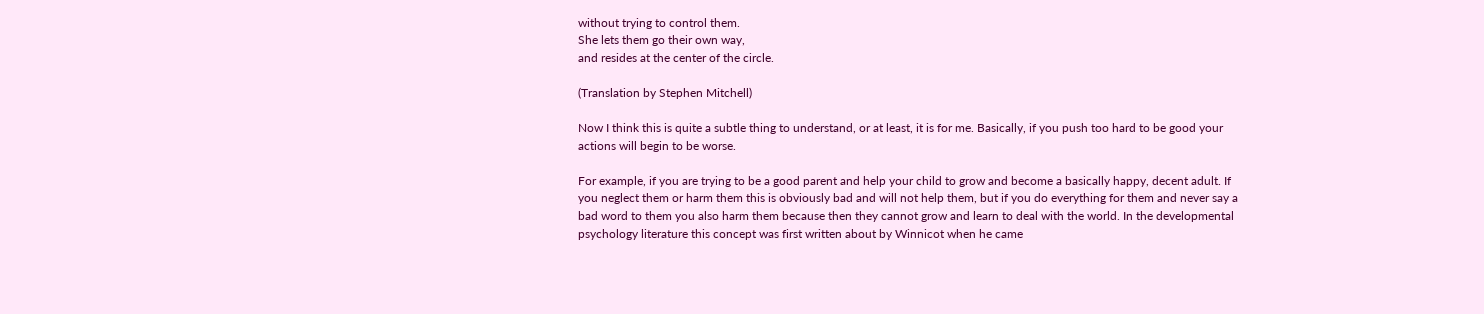without trying to control them.
She lets them go their own way,
and resides at the center of the circle.

(Translation by Stephen Mitchell)

Now I think this is quite a subtle thing to understand, or at least, it is for me. Basically, if you push too hard to be good your actions will begin to be worse.

For example, if you are trying to be a good parent and help your child to grow and become a basically happy, decent adult. If you neglect them or harm them this is obviously bad and will not help them, but if you do everything for them and never say a bad word to them you also harm them because then they cannot grow and learn to deal with the world. In the developmental psychology literature this concept was first written about by Winnicot when he came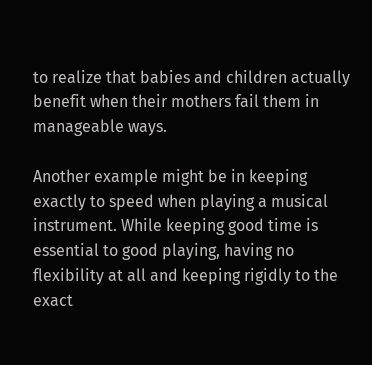to realize that babies and children actually benefit when their mothers fail them in manageable ways.

Another example might be in keeping exactly to speed when playing a musical instrument. While keeping good time is essential to good playing, having no flexibility at all and keeping rigidly to the exact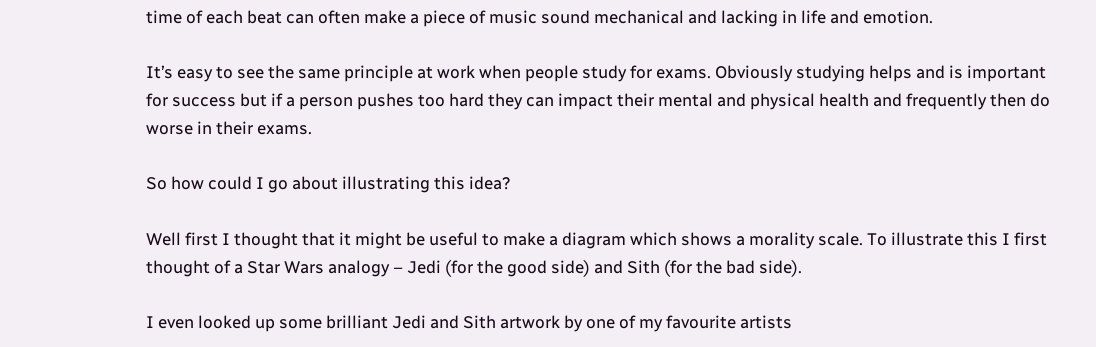time of each beat can often make a piece of music sound mechanical and lacking in life and emotion.

It’s easy to see the same principle at work when people study for exams. Obviously studying helps and is important for success but if a person pushes too hard they can impact their mental and physical health and frequently then do worse in their exams.

So how could I go about illustrating this idea?

Well first I thought that it might be useful to make a diagram which shows a morality scale. To illustrate this I first thought of a Star Wars analogy – Jedi (for the good side) and Sith (for the bad side).

I even looked up some brilliant Jedi and Sith artwork by one of my favourite artists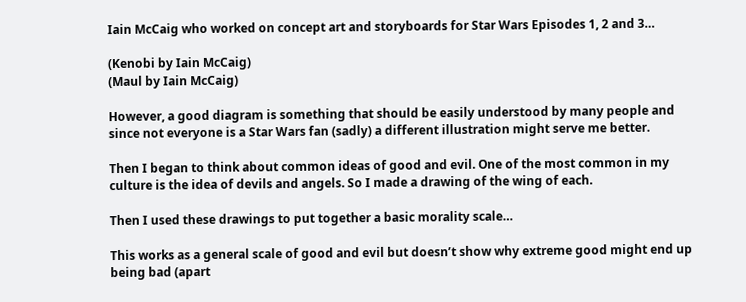Iain McCaig who worked on concept art and storyboards for Star Wars Episodes 1, 2 and 3…

(Kenobi by Iain McCaig)
(Maul by Iain McCaig)

However, a good diagram is something that should be easily understood by many people and since not everyone is a Star Wars fan (sadly) a different illustration might serve me better.

Then I began to think about common ideas of good and evil. One of the most common in my culture is the idea of devils and angels. So I made a drawing of the wing of each.

Then I used these drawings to put together a basic morality scale…

This works as a general scale of good and evil but doesn’t show why extreme good might end up being bad (apart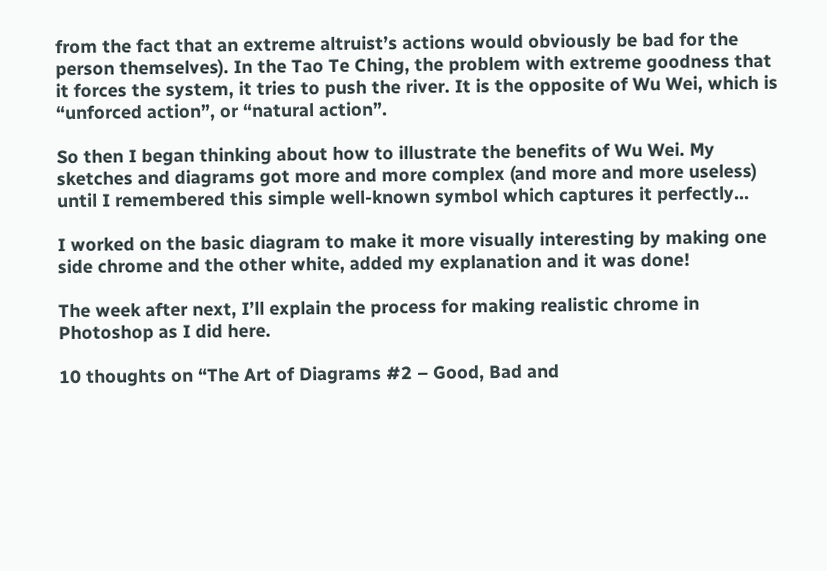from the fact that an extreme altruist’s actions would obviously be bad for the person themselves). In the Tao Te Ching, the problem with extreme goodness that it forces the system, it tries to push the river. It is the opposite of Wu Wei, which is “unforced action”, or “natural action”.

So then I began thinking about how to illustrate the benefits of Wu Wei. My sketches and diagrams got more and more complex (and more and more useless) until I remembered this simple well-known symbol which captures it perfectly…

I worked on the basic diagram to make it more visually interesting by making one side chrome and the other white, added my explanation and it was done!

The week after next, I’ll explain the process for making realistic chrome in Photoshop as I did here.

10 thoughts on “The Art of Diagrams #2 – Good, Bad and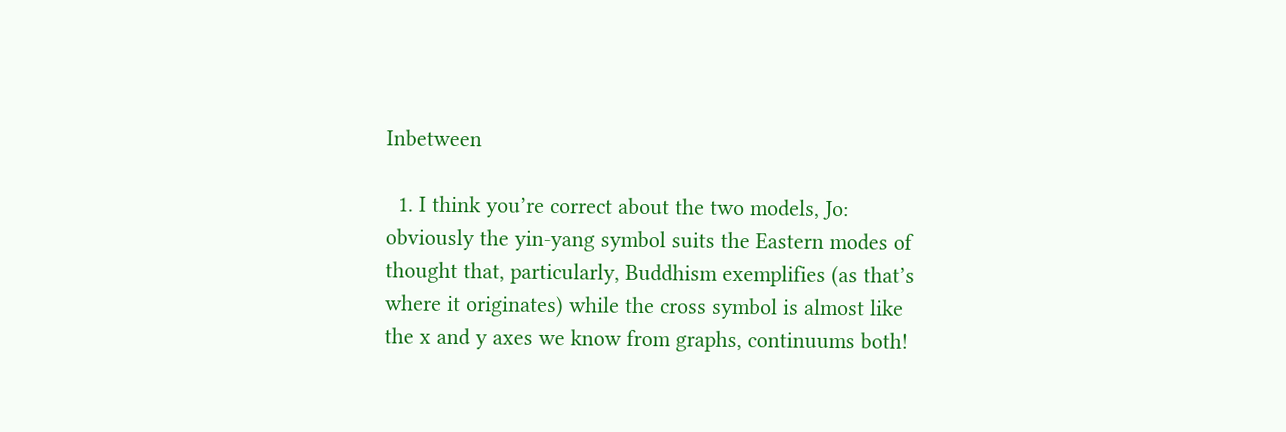Inbetween

  1. I think you’re correct about the two models, Jo: obviously the yin-yang symbol suits the Eastern modes of thought that, particularly, Buddhism exemplifies (as that’s where it originates) while the cross symbol is almost like the x and y axes we know from graphs, continuums both!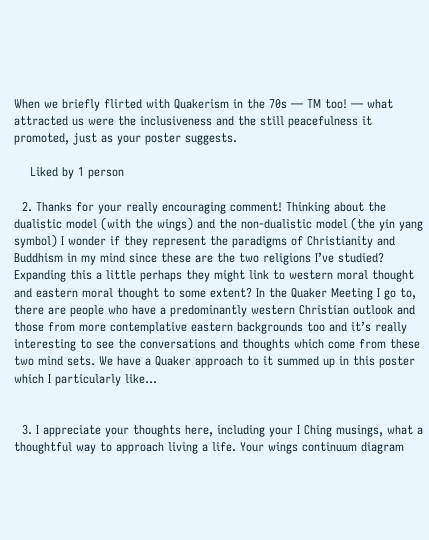When we briefly flirted with Quakerism in the 70s — TM too! — what attracted us were the inclusiveness and the still peacefulness it promoted, just as your poster suggests.

    Liked by 1 person

  2. Thanks for your really encouraging comment! Thinking about the dualistic model (with the wings) and the non-dualistic model (the yin yang symbol) I wonder if they represent the paradigms of Christianity and Buddhism in my mind since these are the two religions I’ve studied? Expanding this a little perhaps they might link to western moral thought and eastern moral thought to some extent? In the Quaker Meeting I go to, there are people who have a predominantly western Christian outlook and those from more contemplative eastern backgrounds too and it’s really interesting to see the conversations and thoughts which come from these two mind sets. We have a Quaker approach to it summed up in this poster which I particularly like…


  3. I appreciate your thoughts here, including your I Ching musings, what a thoughtful way to approach living a life. Your wings continuum diagram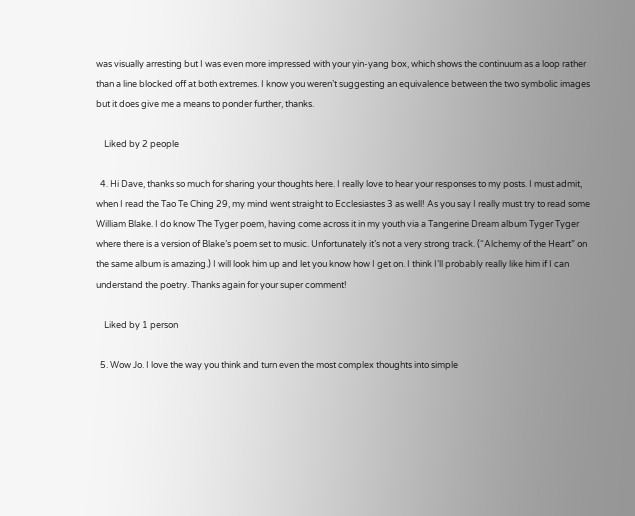was visually arresting but I was even more impressed with your yin-yang box, which shows the continuum as a loop rather than a line blocked off at both extremes. I know you weren’t suggesting an equivalence between the two symbolic images but it does give me a means to ponder further, thanks.

    Liked by 2 people

  4. Hi Dave, thanks so much for sharing your thoughts here. I really love to hear your responses to my posts. I must admit, when I read the Tao Te Ching 29, my mind went straight to Ecclesiastes 3 as well! As you say I really must try to read some William Blake. I do know The Tyger poem, having come across it in my youth via a Tangerine Dream album Tyger Tyger where there is a version of Blake’s poem set to music. Unfortunately it’s not a very strong track. (“Alchemy of the Heart” on the same album is amazing.) I will look him up and let you know how I get on. I think I’ll probably really like him if I can understand the poetry. Thanks again for your super comment!

    Liked by 1 person

  5. Wow Jo. I love the way you think and turn even the most complex thoughts into simple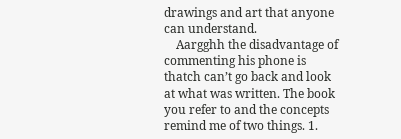drawings and art that anyone can understand.
    Aargghh the disadvantage of commenting his phone is thatch can’t go back and look at what was written. The book you refer to and the concepts remind me of two things. 1.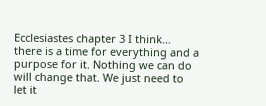Ecclesiastes chapter 3 I think… there is a time for everything and a purpose for it. Nothing we can do will change that. We just need to let it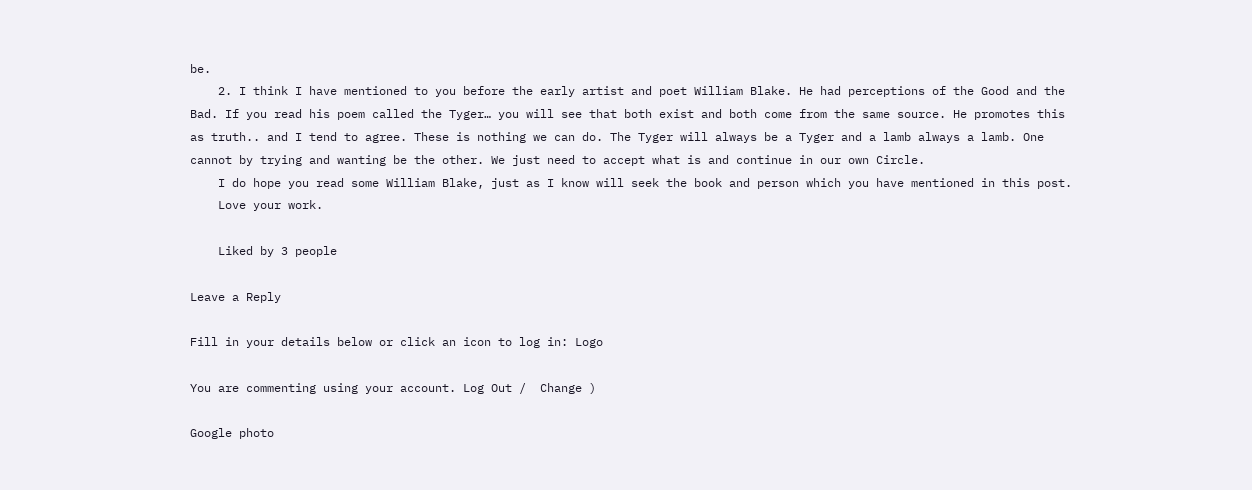be.
    2. I think I have mentioned to you before the early artist and poet William Blake. He had perceptions of the Good and the Bad. If you read his poem called the Tyger… you will see that both exist and both come from the same source. He promotes this as truth.. and I tend to agree. These is nothing we can do. The Tyger will always be a Tyger and a lamb always a lamb. One cannot by trying and wanting be the other. We just need to accept what is and continue in our own Circle.
    I do hope you read some William Blake, just as I know will seek the book and person which you have mentioned in this post.
    Love your work.

    Liked by 3 people

Leave a Reply

Fill in your details below or click an icon to log in: Logo

You are commenting using your account. Log Out /  Change )

Google photo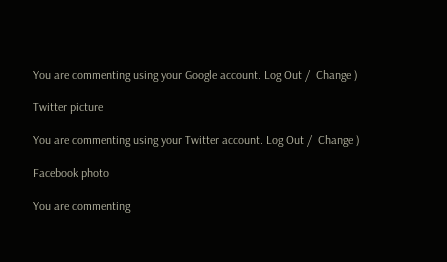You are commenting using your Google account. Log Out /  Change )

Twitter picture

You are commenting using your Twitter account. Log Out /  Change )

Facebook photo

You are commenting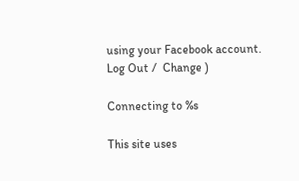using your Facebook account. Log Out /  Change )

Connecting to %s

This site uses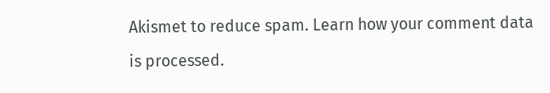Akismet to reduce spam. Learn how your comment data is processed.